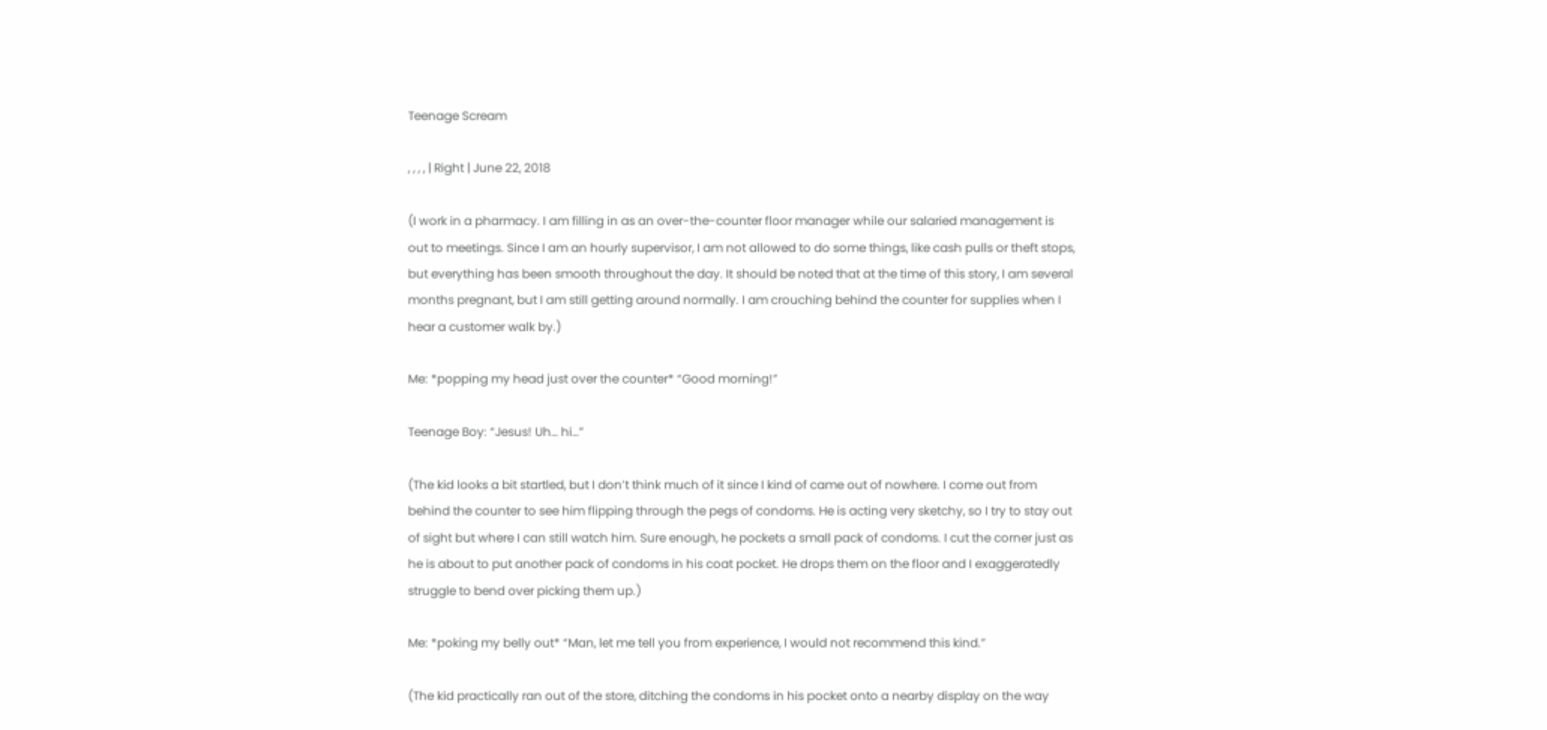Teenage Scream

, , , , | Right | June 22, 2018

(I work in a pharmacy. I am filling in as an over-the-counter floor manager while our salaried management is out to meetings. Since I am an hourly supervisor, I am not allowed to do some things, like cash pulls or theft stops, but everything has been smooth throughout the day. It should be noted that at the time of this story, I am several months pregnant, but I am still getting around normally. I am crouching behind the counter for supplies when I hear a customer walk by.)

Me: *popping my head just over the counter* “Good morning!”

Teenage Boy: “Jesus! Uh… hi…”

(The kid looks a bit startled, but I don’t think much of it since I kind of came out of nowhere. I come out from behind the counter to see him flipping through the pegs of condoms. He is acting very sketchy, so I try to stay out of sight but where I can still watch him. Sure enough, he pockets a small pack of condoms. I cut the corner just as he is about to put another pack of condoms in his coat pocket. He drops them on the floor and I exaggeratedly struggle to bend over picking them up.)

Me: *poking my belly out* “Man, let me tell you from experience, I would not recommend this kind.”

(The kid practically ran out of the store, ditching the condoms in his pocket onto a nearby display on the way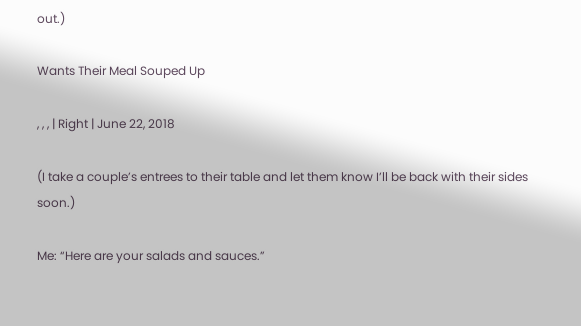out.)

Wants Their Meal Souped Up

, , , | Right | June 22, 2018

(I take a couple’s entrees to their table and let them know I’ll be back with their sides soon.)

Me: “Here are your salads and sauces.”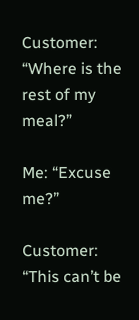Customer: “Where is the rest of my meal?”

Me: “Excuse me?”

Customer: “This can’t be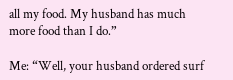all my food. My husband has much more food than I do.”

Me: “Well, your husband ordered surf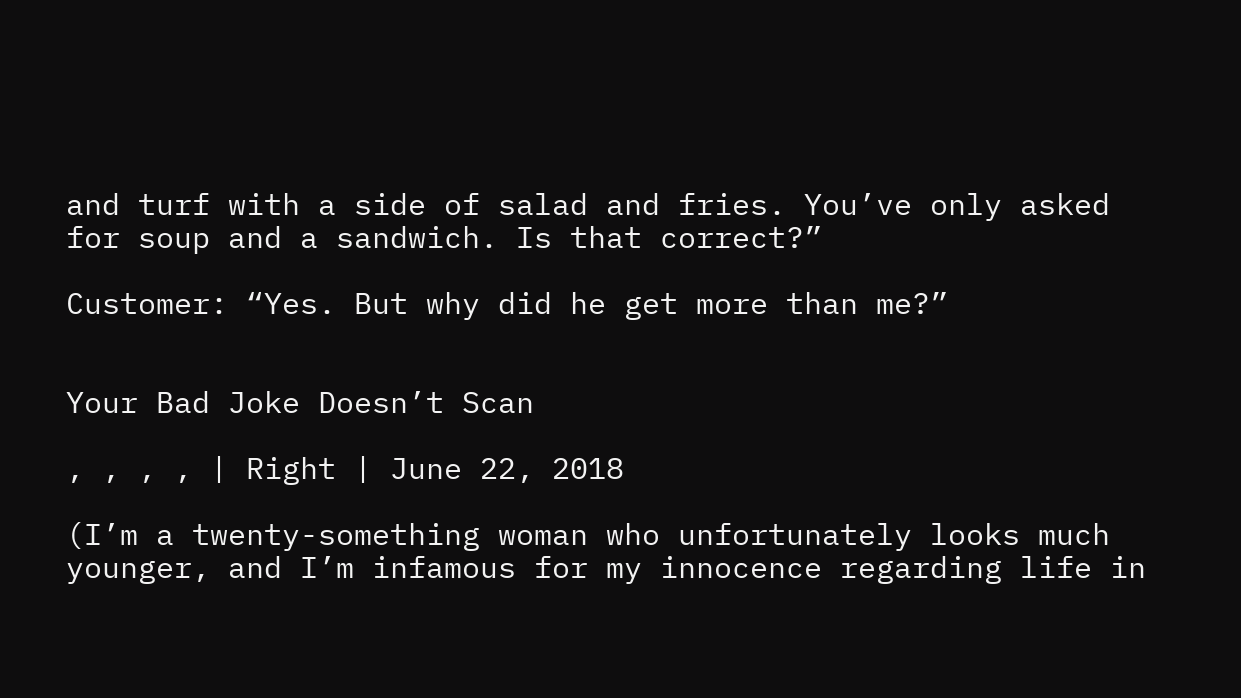and turf with a side of salad and fries. You’ve only asked for soup and a sandwich. Is that correct?”

Customer: “Yes. But why did he get more than me?”


Your Bad Joke Doesn’t Scan

, , , , | Right | June 22, 2018

(I’m a twenty-something woman who unfortunately looks much younger, and I’m infamous for my innocence regarding life in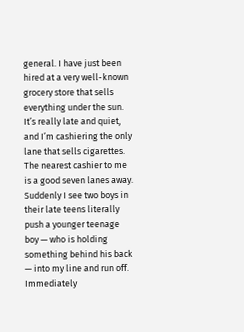general. I have just been hired at a very well-known grocery store that sells everything under the sun. It’s really late and quiet, and I’m cashiering the only lane that sells cigarettes. The nearest cashier to me is a good seven lanes away. Suddenly I see two boys in their late teens literally push a younger teenage boy — who is holding something behind his back — into my line and run off. Immediately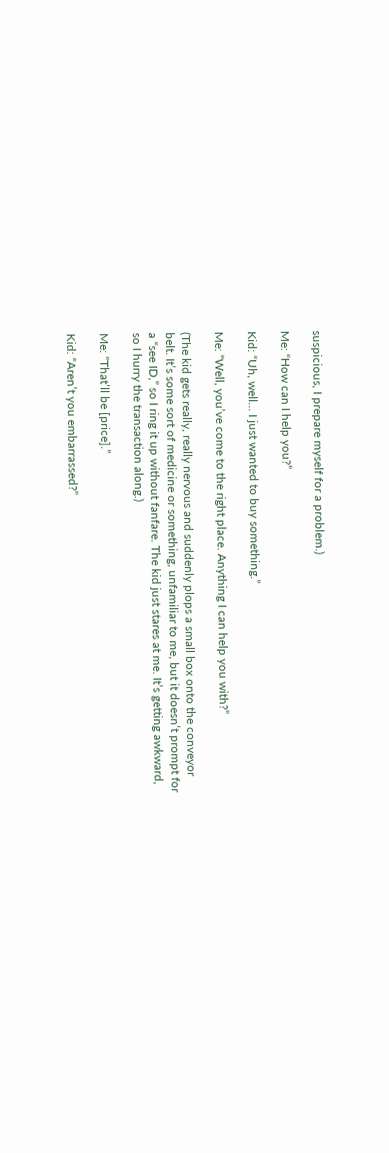suspicious, I prepare myself for a problem.)

Me: “How can I help you?”

Kid: “Uh, well… I just wanted to buy something.”

Me: “Well, you’ve come to the right place. Anything I can help you with?”

(The kid gets really, really nervous and suddenly plops a small box onto the conveyor belt. It’s some sort of medicine or something, unfamiliar to me, but it doesn’t prompt for a “see ID,” so I ring it up without fanfare. The kid just stares at me. It’s getting awkward, so I hurry the transaction along.)

Me: “That’ll be [price].”

Kid: “Aren’t you embarrassed?”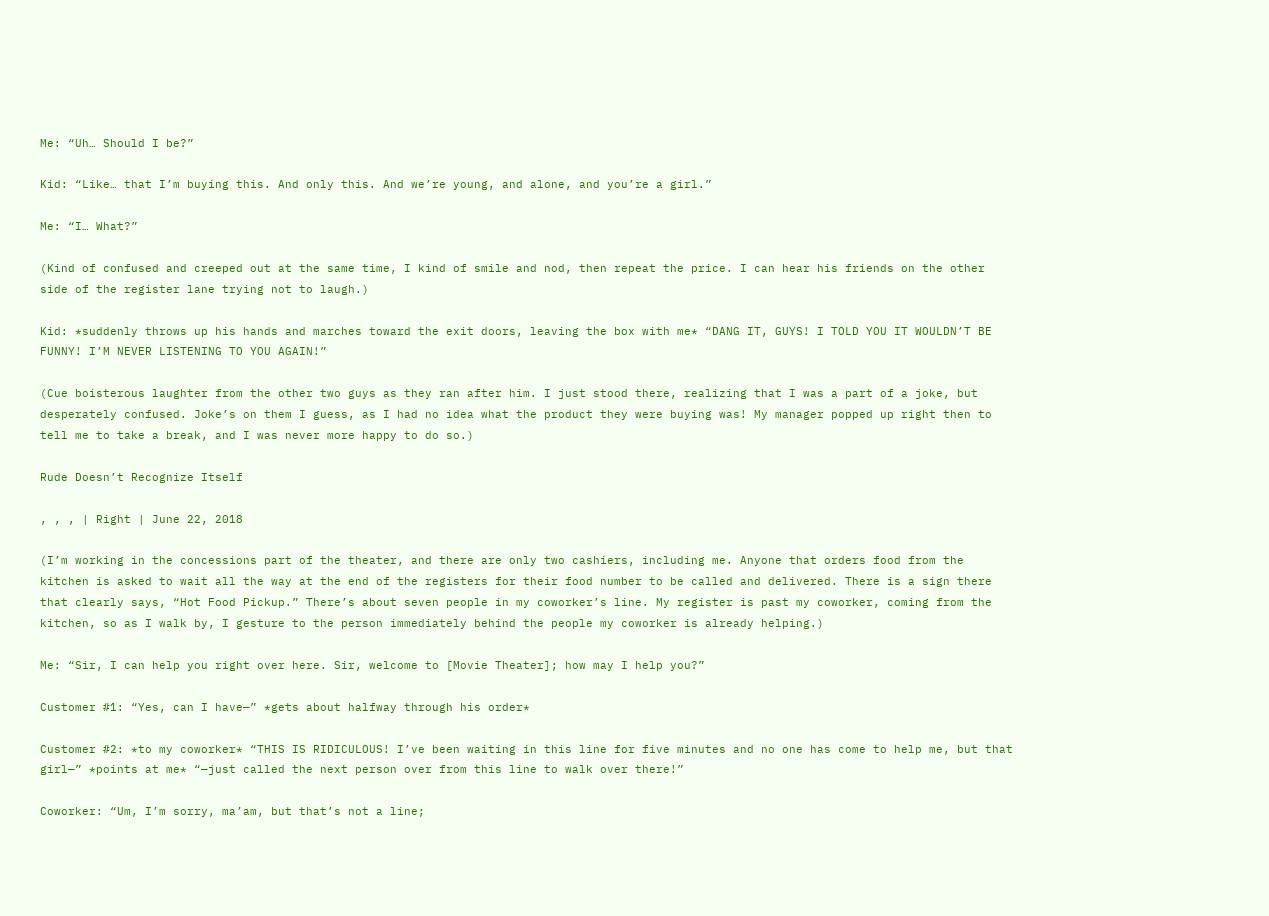Me: “Uh… Should I be?”

Kid: “Like… that I’m buying this. And only this. And we’re young, and alone, and you’re a girl.”

Me: “I… What?”

(Kind of confused and creeped out at the same time, I kind of smile and nod, then repeat the price. I can hear his friends on the other side of the register lane trying not to laugh.)

Kid: *suddenly throws up his hands and marches toward the exit doors, leaving the box with me* “DANG IT, GUYS! I TOLD YOU IT WOULDN’T BE FUNNY! I’M NEVER LISTENING TO YOU AGAIN!”

(Cue boisterous laughter from the other two guys as they ran after him. I just stood there, realizing that I was a part of a joke, but desperately confused. Joke’s on them I guess, as I had no idea what the product they were buying was! My manager popped up right then to tell me to take a break, and I was never more happy to do so.)

Rude Doesn’t Recognize Itself

, , , | Right | June 22, 2018

(I’m working in the concessions part of the theater, and there are only two cashiers, including me. Anyone that orders food from the kitchen is asked to wait all the way at the end of the registers for their food number to be called and delivered. There is a sign there that clearly says, “Hot Food Pickup.” There’s about seven people in my coworker’s line. My register is past my coworker, coming from the kitchen, so as I walk by, I gesture to the person immediately behind the people my coworker is already helping.)

Me: “Sir, I can help you right over here. Sir, welcome to [Movie Theater]; how may I help you?”

Customer #1: “Yes, can I have—” *gets about halfway through his order*

Customer #2: *to my coworker* “THIS IS RIDICULOUS! I’ve been waiting in this line for five minutes and no one has come to help me, but that girl—” *points at me* “—just called the next person over from this line to walk over there!”

Coworker: “Um, I’m sorry, ma’am, but that’s not a line;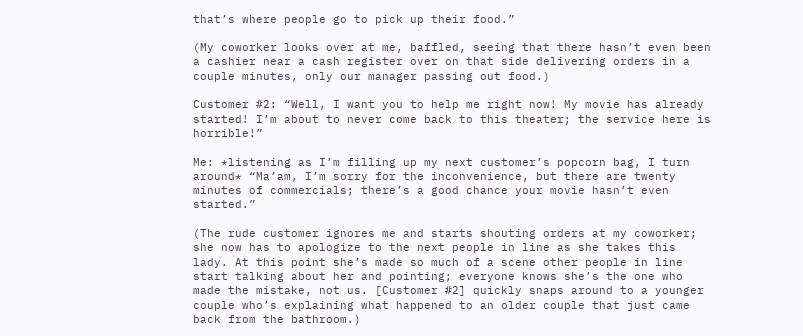that’s where people go to pick up their food.”

(My coworker looks over at me, baffled, seeing that there hasn’t even been a cashier near a cash register over on that side delivering orders in a couple minutes, only our manager passing out food.)

Customer #2: “Well, I want you to help me right now! My movie has already started! I’m about to never come back to this theater; the service here is horrible!”

Me: *listening as I’m filling up my next customer’s popcorn bag, I turn around* “Ma’am, I’m sorry for the inconvenience, but there are twenty minutes of commercials; there’s a good chance your movie hasn’t even started.”

(The rude customer ignores me and starts shouting orders at my coworker; she now has to apologize to the next people in line as she takes this lady. At this point she’s made so much of a scene other people in line start talking about her and pointing; everyone knows she’s the one who made the mistake, not us. [Customer #2] quickly snaps around to a younger couple who’s explaining what happened to an older couple that just came back from the bathroom.)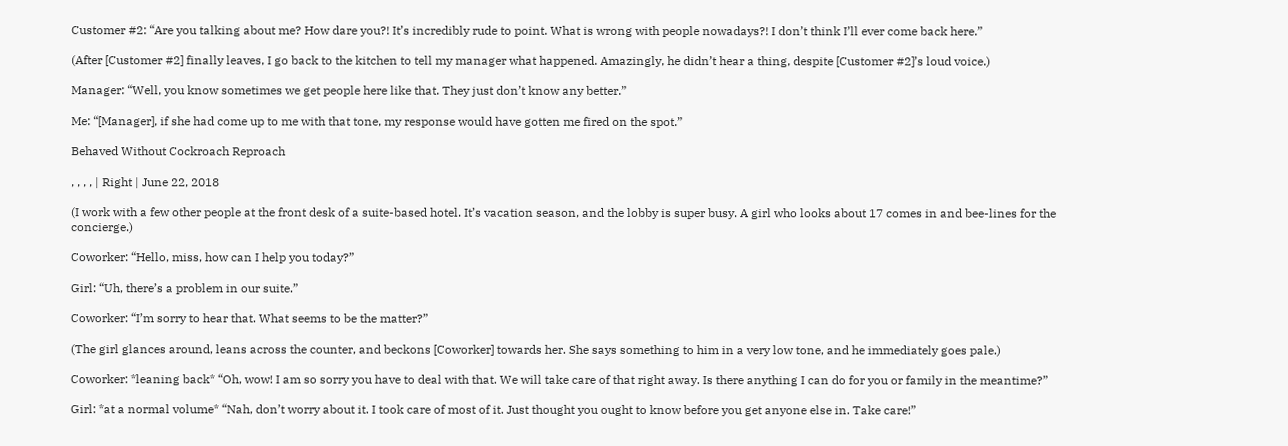Customer #2: “Are you talking about me? How dare you?! It’s incredibly rude to point. What is wrong with people nowadays?! I don’t think I’ll ever come back here.”

(After [Customer #2] finally leaves, I go back to the kitchen to tell my manager what happened. Amazingly, he didn’t hear a thing, despite [Customer #2]’s loud voice.)

Manager: “Well, you know sometimes we get people here like that. They just don’t know any better.”

Me: “[Manager], if she had come up to me with that tone, my response would have gotten me fired on the spot.”

Behaved Without Cockroach Reproach

, , , , | Right | June 22, 2018

(I work with a few other people at the front desk of a suite-based hotel. It’s vacation season, and the lobby is super busy. A girl who looks about 17 comes in and bee-lines for the concierge.)

Coworker: “Hello, miss, how can I help you today?”

Girl: “Uh, there’s a problem in our suite.”

Coworker: “I’m sorry to hear that. What seems to be the matter?”

(The girl glances around, leans across the counter, and beckons [Coworker] towards her. She says something to him in a very low tone, and he immediately goes pale.)

Coworker: *leaning back* “Oh, wow! I am so sorry you have to deal with that. We will take care of that right away. Is there anything I can do for you or family in the meantime?”

Girl: *at a normal volume* “Nah, don’t worry about it. I took care of most of it. Just thought you ought to know before you get anyone else in. Take care!”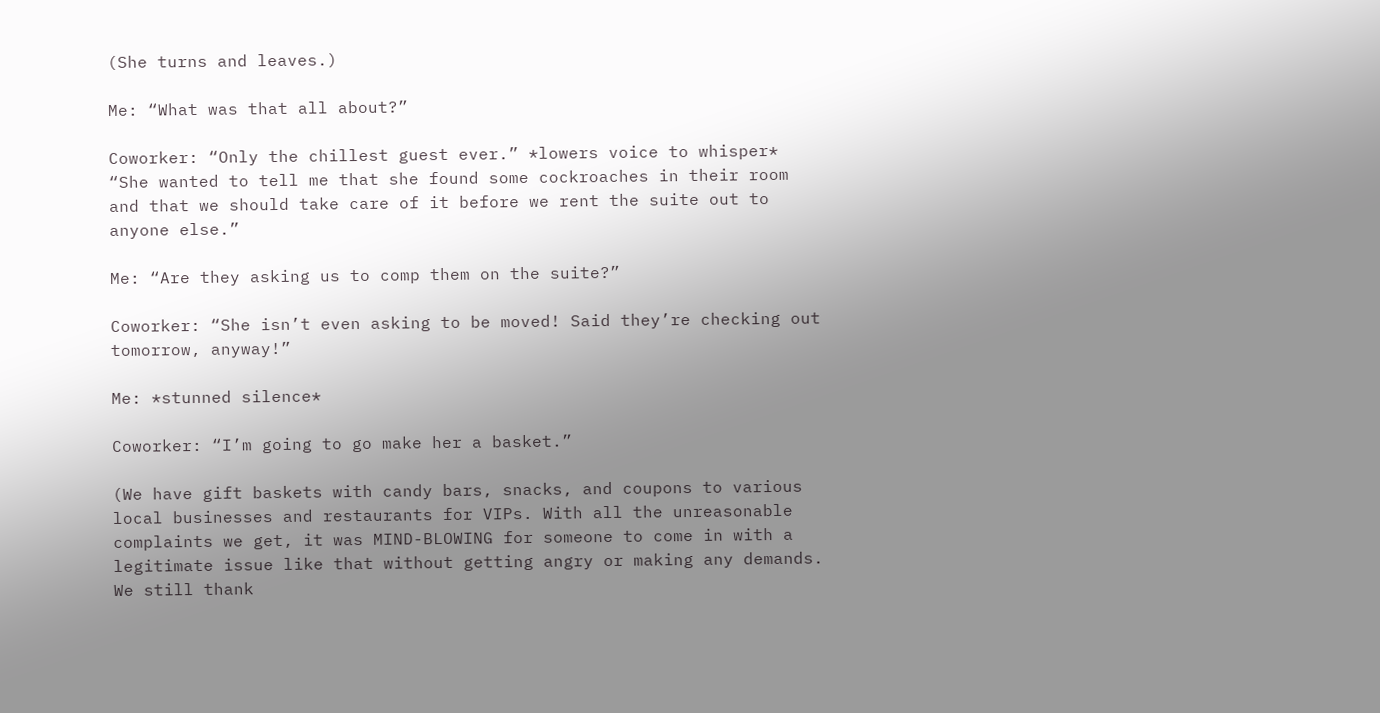(She turns and leaves.)

Me: “What was that all about?”

Coworker: “Only the chillest guest ever.” *lowers voice to whisper* “She wanted to tell me that she found some cockroaches in their room and that we should take care of it before we rent the suite out to anyone else.”

Me: “Are they asking us to comp them on the suite?”

Coworker: “She isn’t even asking to be moved! Said they’re checking out tomorrow, anyway!”

Me: *stunned silence*

Coworker: “I’m going to go make her a basket.”

(We have gift baskets with candy bars, snacks, and coupons to various local businesses and restaurants for VIPs. With all the unreasonable complaints we get, it was MIND-BLOWING for someone to come in with a legitimate issue like that without getting angry or making any demands. We still thank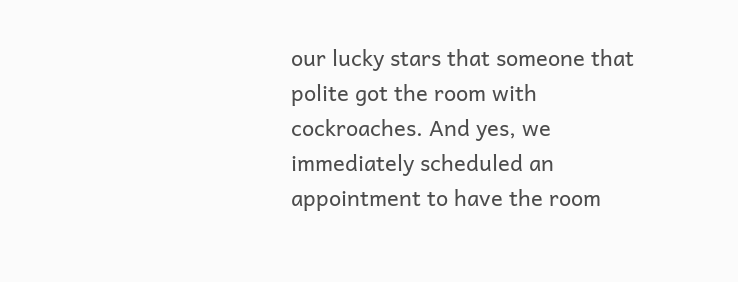our lucky stars that someone that polite got the room with cockroaches. And yes, we immediately scheduled an appointment to have the room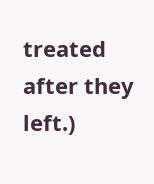treated after they left.)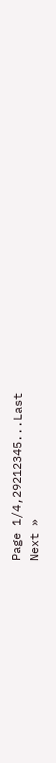Page 1/4,29212345...Last
Next »